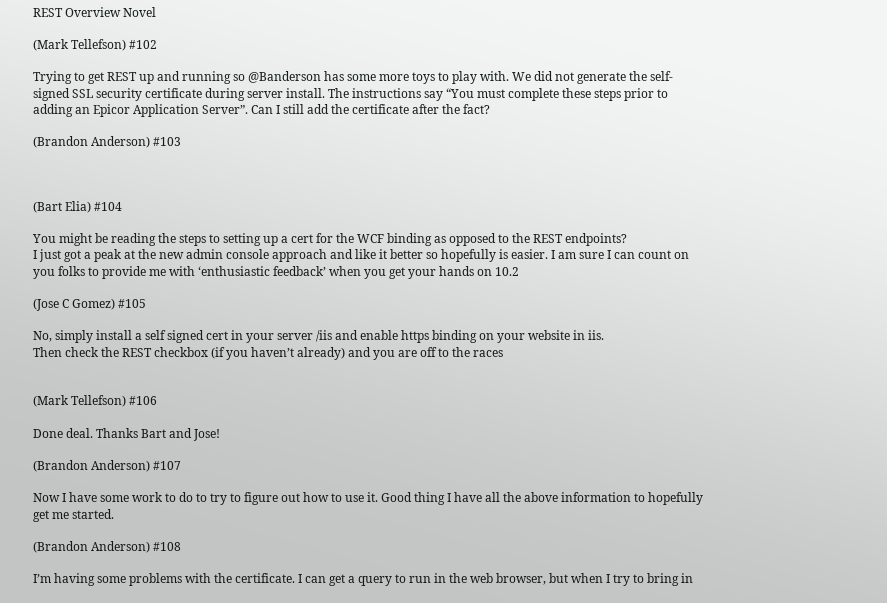REST Overview Novel

(Mark Tellefson) #102

Trying to get REST up and running so @Banderson has some more toys to play with. We did not generate the self-signed SSL security certificate during server install. The instructions say “You must complete these steps prior to adding an Epicor Application Server”. Can I still add the certificate after the fact?

(Brandon Anderson) #103



(Bart Elia) #104

You might be reading the steps to setting up a cert for the WCF binding as opposed to the REST endpoints?
I just got a peak at the new admin console approach and like it better so hopefully is easier. I am sure I can count on you folks to provide me with ‘enthusiastic feedback’ when you get your hands on 10.2

(Jose C Gomez) #105

No, simply install a self signed cert in your server /iis and enable https binding on your website in iis.
Then check the REST checkbox (if you haven’t already) and you are off to the races


(Mark Tellefson) #106

Done deal. Thanks Bart and Jose!

(Brandon Anderson) #107

Now I have some work to do to try to figure out how to use it. Good thing I have all the above information to hopefully get me started.

(Brandon Anderson) #108

I’m having some problems with the certificate. I can get a query to run in the web browser, but when I try to bring in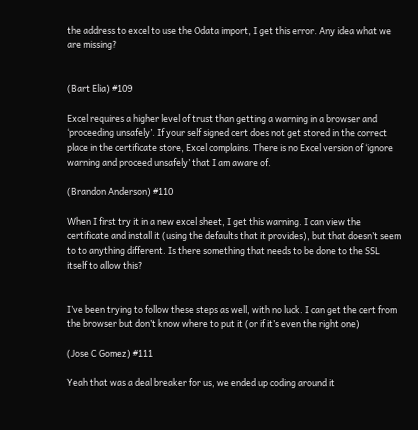the address to excel to use the Odata import, I get this error. Any idea what we are missing?


(Bart Elia) #109

Excel requires a higher level of trust than getting a warning in a browser and ‘proceeding unsafely’. If your self signed cert does not get stored in the correct place in the certificate store, Excel complains. There is no Excel version of ‘ignore warning and proceed unsafely’ that I am aware of.

(Brandon Anderson) #110

When I first try it in a new excel sheet, I get this warning. I can view the certificate and install it (using the defaults that it provides), but that doesn’t seem to to anything different. Is there something that needs to be done to the SSL itself to allow this?


I’ve been trying to follow these steps as well, with no luck. I can get the cert from the browser but don’t know where to put it (or if it’s even the right one)

(Jose C Gomez) #111

Yeah that was a deal breaker for us, we ended up coding around it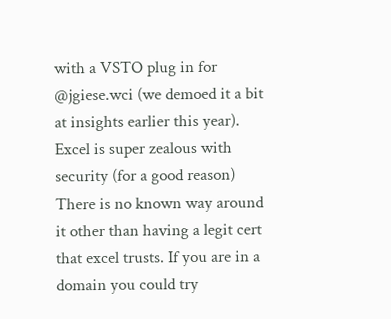with a VSTO plug in for @jgiese.wci (we demoed it a bit at insights earlier this year). Excel is super zealous with security (for a good reason)
There is no known way around it other than having a legit cert that excel trusts. If you are in a domain you could try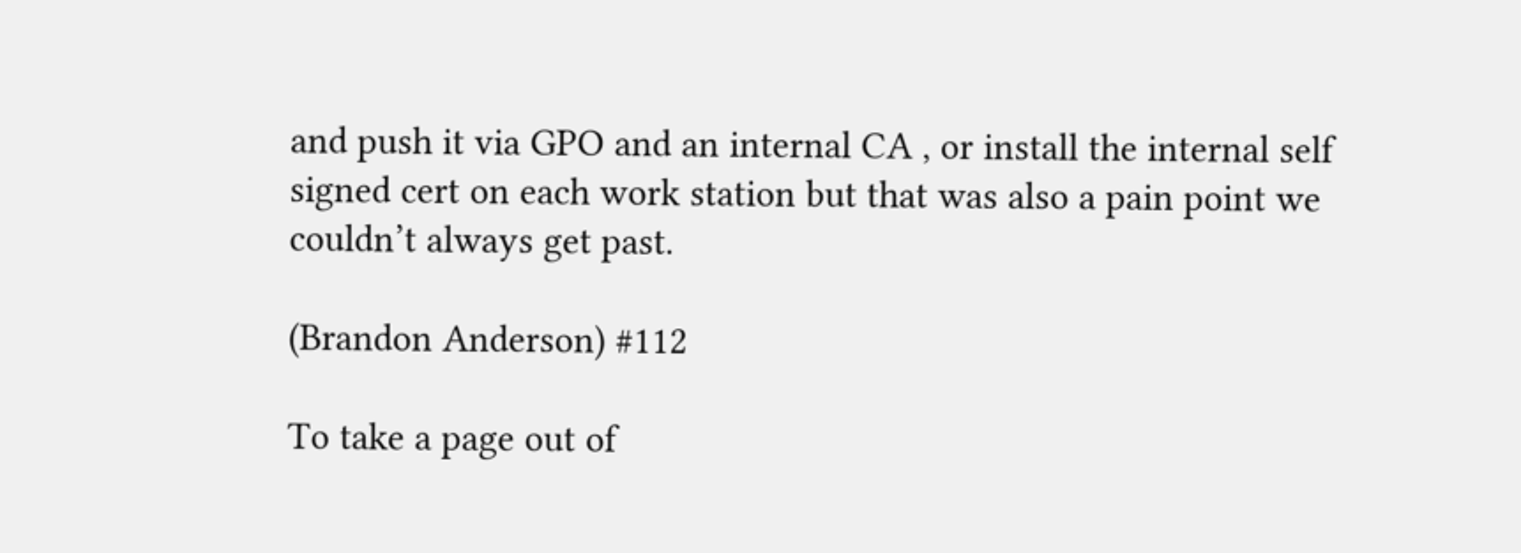and push it via GPO and an internal CA , or install the internal self signed cert on each work station but that was also a pain point we couldn’t always get past.

(Brandon Anderson) #112

To take a page out of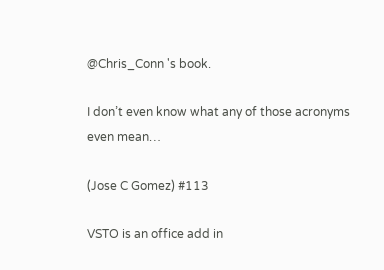@Chris_Conn 's book.

I don’t even know what any of those acronyms even mean…

(Jose C Gomez) #113

VSTO is an office add in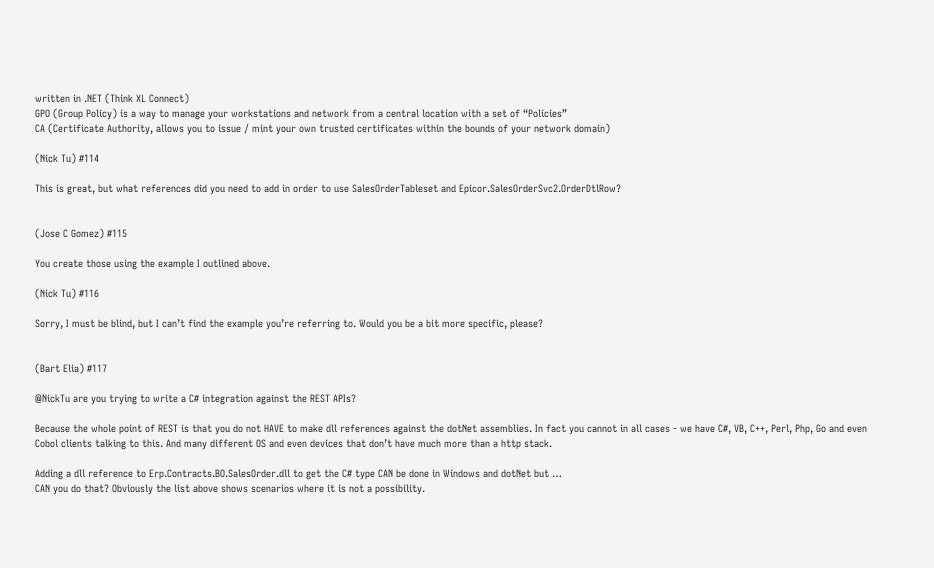written in .NET (Think XL Connect)
GPO (Group Policy) is a way to manage your workstations and network from a central location with a set of “Policies”
CA (Certificate Authority, allows you to issue / mint your own trusted certificates within the bounds of your network domain)

(Nick Tu) #114

This is great, but what references did you need to add in order to use SalesOrderTableset and Epicor.SalesOrderSvc2.OrderDtlRow?


(Jose C Gomez) #115

You create those using the example I outlined above.

(Nick Tu) #116

Sorry, I must be blind, but I can’t find the example you’re referring to. Would you be a bit more specific, please?


(Bart Elia) #117

@NickTu are you trying to write a C# integration against the REST APIs?

Because the whole point of REST is that you do not HAVE to make dll references against the dotNet assemblies. In fact you cannot in all cases - we have C#, VB, C++, Perl, Php, Go and even Cobol clients talking to this. And many different OS and even devices that don’t have much more than a http stack.

Adding a dll reference to Erp.Contracts.BO.SalesOrder.dll to get the C# type CAN be done in Windows and dotNet but …
CAN you do that? Obviously the list above shows scenarios where it is not a possibility.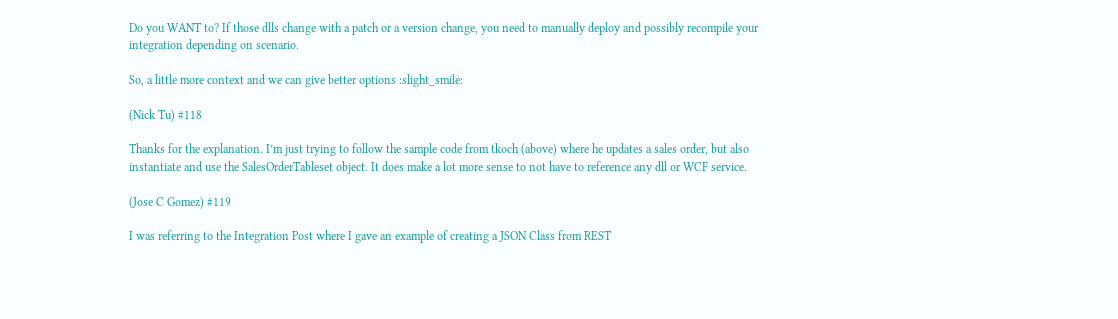Do you WANT to? If those dlls change with a patch or a version change, you need to manually deploy and possibly recompile your integration depending on scenario.

So, a little more context and we can give better options :slight_smile:

(Nick Tu) #118

Thanks for the explanation. I’m just trying to follow the sample code from tkoch (above) where he updates a sales order, but also instantiate and use the SalesOrderTableset object. It does make a lot more sense to not have to reference any dll or WCF service.

(Jose C Gomez) #119

I was referring to the Integration Post where I gave an example of creating a JSON Class from REST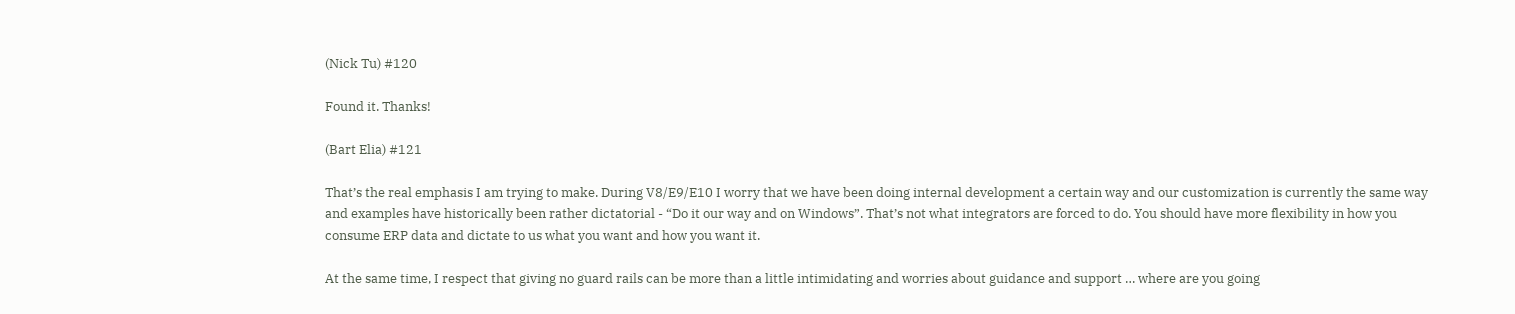(Nick Tu) #120

Found it. Thanks!

(Bart Elia) #121

That’s the real emphasis I am trying to make. During V8/E9/E10 I worry that we have been doing internal development a certain way and our customization is currently the same way and examples have historically been rather dictatorial - “Do it our way and on Windows”. That’s not what integrators are forced to do. You should have more flexibility in how you consume ERP data and dictate to us what you want and how you want it.

At the same time, I respect that giving no guard rails can be more than a little intimidating and worries about guidance and support … where are you going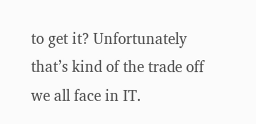to get it? Unfortunately that’s kind of the trade off we all face in IT.